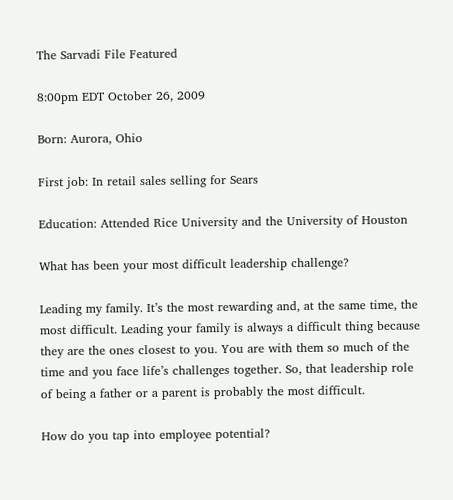The Sarvadi File Featured

8:00pm EDT October 26, 2009

Born: Aurora, Ohio

First job: In retail sales selling for Sears

Education: Attended Rice University and the University of Houston

What has been your most difficult leadership challenge?

Leading my family. It’s the most rewarding and, at the same time, the most difficult. Leading your family is always a difficult thing because they are the ones closest to you. You are with them so much of the time and you face life’s challenges together. So, that leadership role of being a father or a parent is probably the most difficult.

How do you tap into employee potential?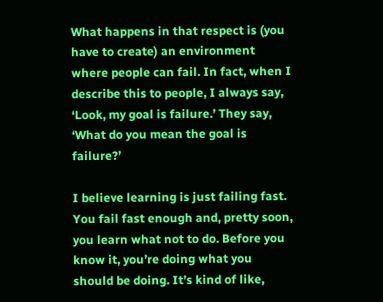What happens in that respect is (you have to create) an environment where people can fail. In fact, when I describe this to people, I always say, ‘Look, my goal is failure.’ They say, ‘What do you mean the goal is failure?’

I believe learning is just failing fast. You fail fast enough and, pretty soon, you learn what not to do. Before you know it, you’re doing what you should be doing. It’s kind of like,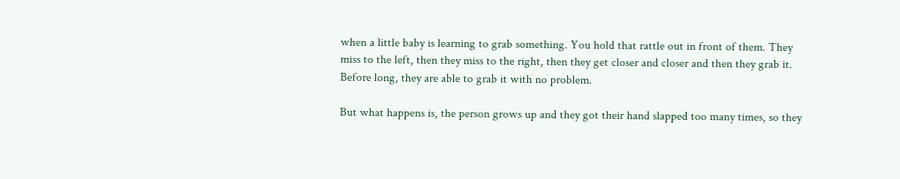when a little baby is learning to grab something. You hold that rattle out in front of them. They miss to the left, then they miss to the right, then they get closer and closer and then they grab it. Before long, they are able to grab it with no problem.

But what happens is, the person grows up and they got their hand slapped too many times, so they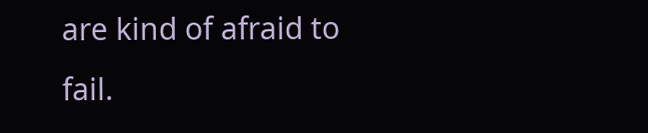are kind of afraid to fail.